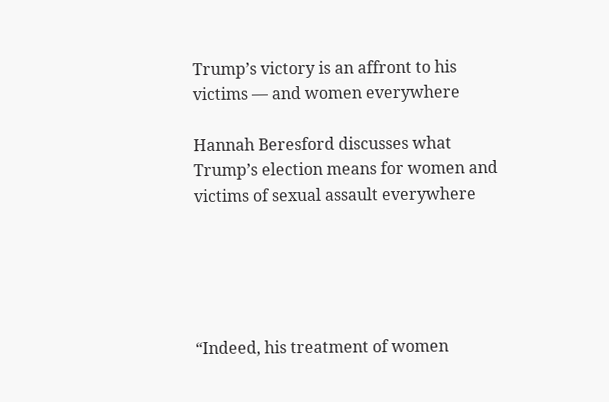Trump’s victory is an affront to his victims — and women everywhere

Hannah Beresford discusses what Trump’s election means for women and victims of sexual assault everywhere





“Indeed, his treatment of women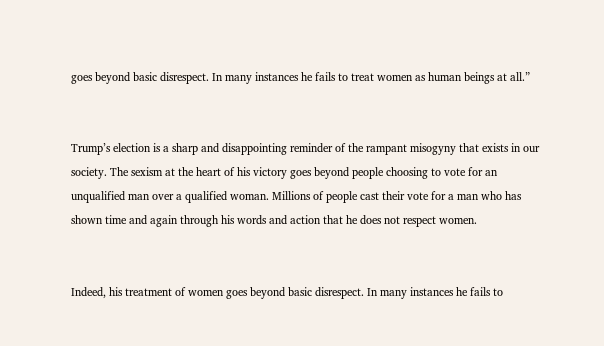goes beyond basic disrespect. In many instances he fails to treat women as human beings at all.”


Trump’s election is a sharp and disappointing reminder of the rampant misogyny that exists in our society. The sexism at the heart of his victory goes beyond people choosing to vote for an unqualified man over a qualified woman. Millions of people cast their vote for a man who has shown time and again through his words and action that he does not respect women.


Indeed, his treatment of women goes beyond basic disrespect. In many instances he fails to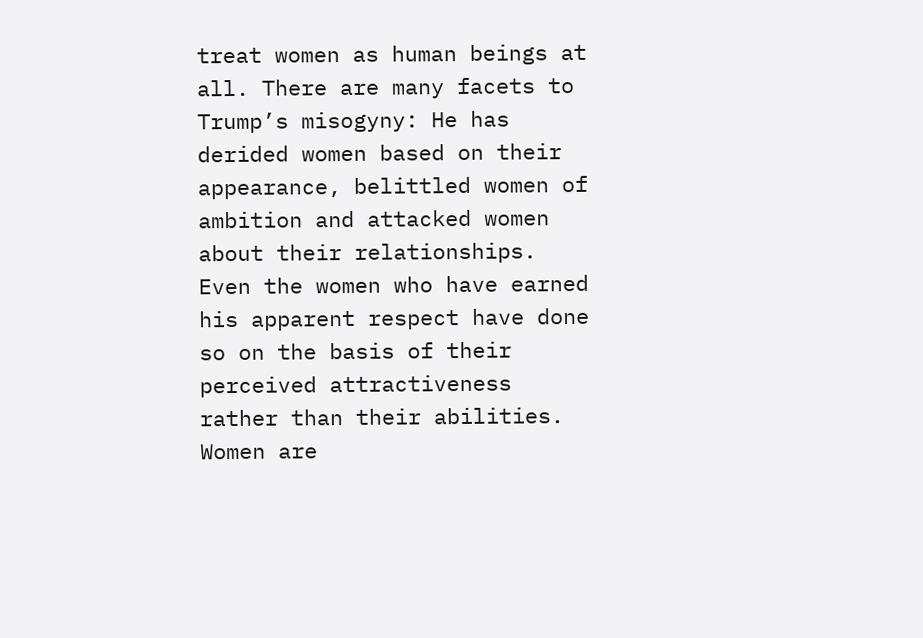treat women as human beings at all. There are many facets to Trump’s misogyny: He has derided women based on their appearance, belittled women of ambition and attacked women about their relationships. Even the women who have earned his apparent respect have done so on the basis of their perceived attractiveness rather than their abilities.  Women are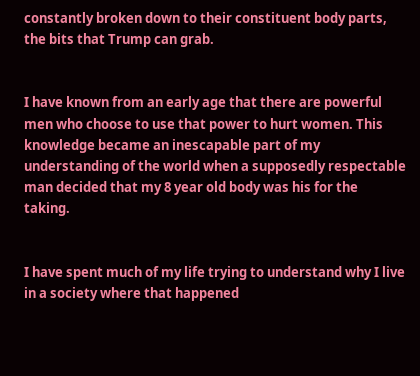constantly broken down to their constituent body parts, the bits that Trump can grab.


I have known from an early age that there are powerful men who choose to use that power to hurt women. This knowledge became an inescapable part of my understanding of the world when a supposedly respectable man decided that my 8 year old body was his for the taking.


I have spent much of my life trying to understand why I live in a society where that happened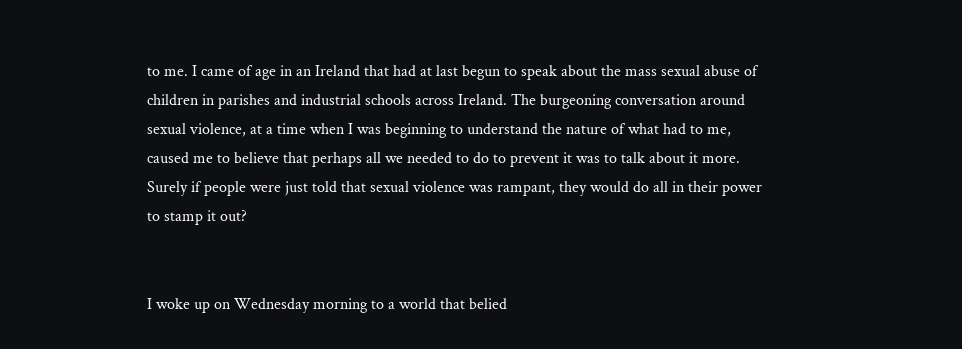to me. I came of age in an Ireland that had at last begun to speak about the mass sexual abuse of children in parishes and industrial schools across Ireland. The burgeoning conversation around sexual violence, at a time when I was beginning to understand the nature of what had to me, caused me to believe that perhaps all we needed to do to prevent it was to talk about it more. Surely if people were just told that sexual violence was rampant, they would do all in their power to stamp it out?


I woke up on Wednesday morning to a world that belied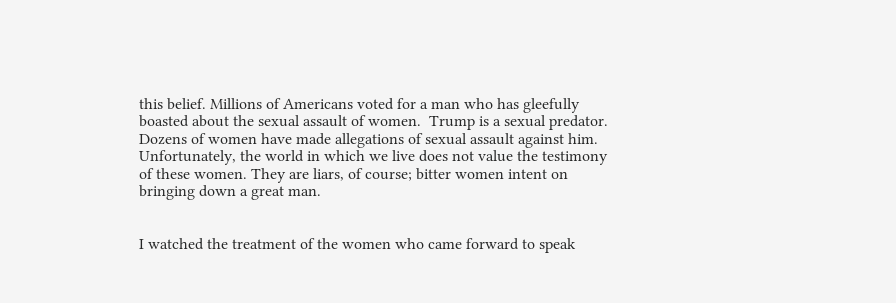this belief. Millions of Americans voted for a man who has gleefully boasted about the sexual assault of women.  Trump is a sexual predator. Dozens of women have made allegations of sexual assault against him. Unfortunately, the world in which we live does not value the testimony of these women. They are liars, of course; bitter women intent on bringing down a great man.


I watched the treatment of the women who came forward to speak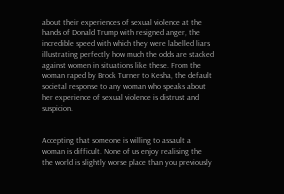about their experiences of sexual violence at the hands of Donald Trump with resigned anger, the incredible speed with which they were labelled liars illustrating perfectly how much the odds are stacked against women in situations like these. From the woman raped by Brock Turner to Kesha, the default societal response to any woman who speaks about her experience of sexual violence is distrust and suspicion.


Accepting that someone is willing to assault a woman is difficult. None of us enjoy realising the the world is slightly worse place than you previously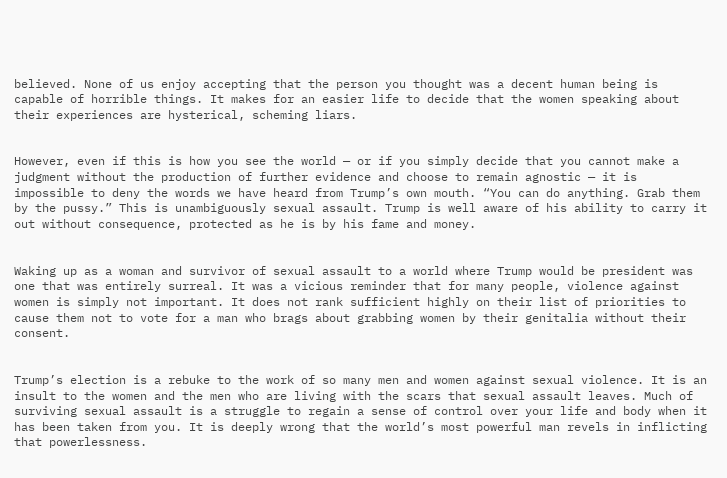believed. None of us enjoy accepting that the person you thought was a decent human being is capable of horrible things. It makes for an easier life to decide that the women speaking about their experiences are hysterical, scheming liars.


However, even if this is how you see the world — or if you simply decide that you cannot make a judgment without the production of further evidence and choose to remain agnostic — it is impossible to deny the words we have heard from Trump’s own mouth. “You can do anything. Grab them by the pussy.” This is unambiguously sexual assault. Trump is well aware of his ability to carry it out without consequence, protected as he is by his fame and money.


Waking up as a woman and survivor of sexual assault to a world where Trump would be president was one that was entirely surreal. It was a vicious reminder that for many people, violence against women is simply not important. It does not rank sufficient highly on their list of priorities to cause them not to vote for a man who brags about grabbing women by their genitalia without their consent.


Trump’s election is a rebuke to the work of so many men and women against sexual violence. It is an insult to the women and the men who are living with the scars that sexual assault leaves. Much of surviving sexual assault is a struggle to regain a sense of control over your life and body when it has been taken from you. It is deeply wrong that the world’s most powerful man revels in inflicting that powerlessness.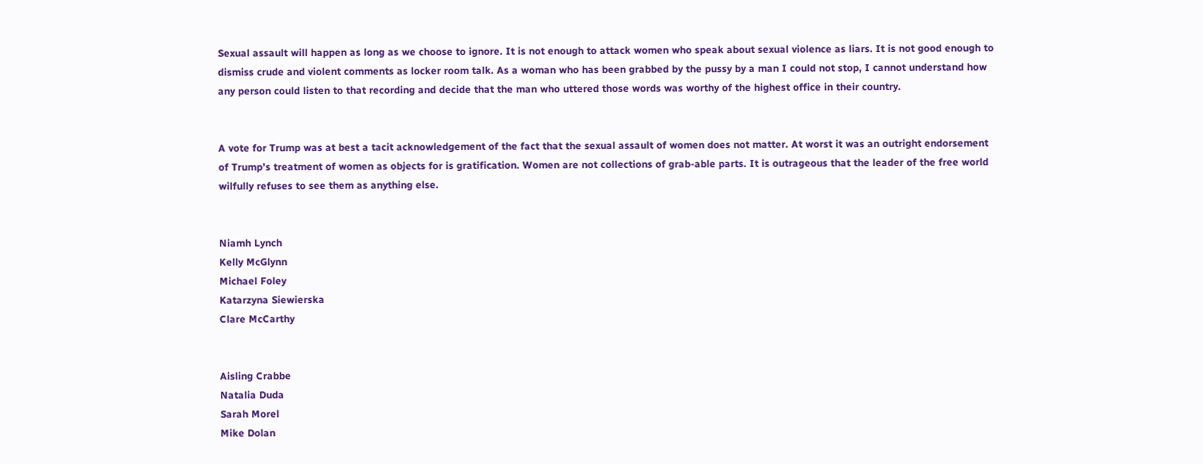Sexual assault will happen as long as we choose to ignore. It is not enough to attack women who speak about sexual violence as liars. It is not good enough to dismiss crude and violent comments as locker room talk. As a woman who has been grabbed by the pussy by a man I could not stop, I cannot understand how any person could listen to that recording and decide that the man who uttered those words was worthy of the highest office in their country.


A vote for Trump was at best a tacit acknowledgement of the fact that the sexual assault of women does not matter. At worst it was an outright endorsement of Trump’s treatment of women as objects for is gratification. Women are not collections of grab-able parts. It is outrageous that the leader of the free world wilfully refuses to see them as anything else.


Niamh Lynch
Kelly McGlynn
Michael Foley
Katarzyna Siewierska
Clare McCarthy


Aisling Crabbe
Natalia Duda
Sarah Morel
Mike Dolan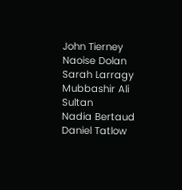John Tierney
Naoise Dolan
Sarah Larragy
Mubbashir Ali Sultan
Nadia Bertaud
Daniel Tatlow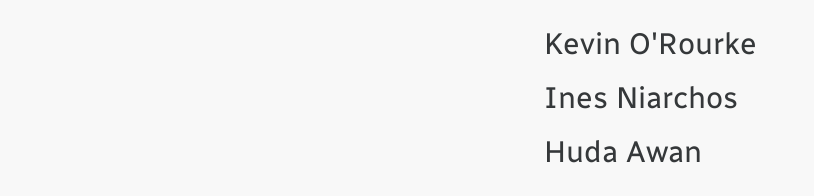Kevin O'Rourke
Ines Niarchos
Huda Awan